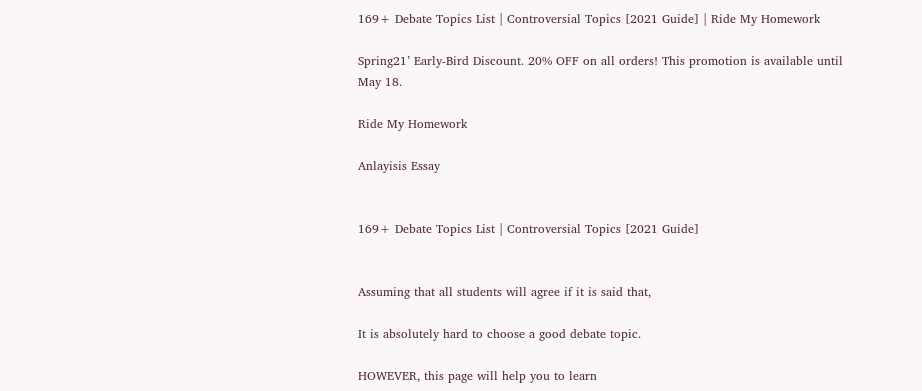169+ Debate Topics List | Controversial Topics [2021 Guide] | Ride My Homework

Spring21’ Early-Bird Discount. 20% OFF on all orders! This promotion is available until May 18.

Ride My Homework

Anlayisis Essay


169+ Debate Topics List | Controversial Topics [2021 Guide]


Assuming that all students will agree if it is said that,

It is absolutely hard to choose a good debate topic.

HOWEVER, this page will help you to learn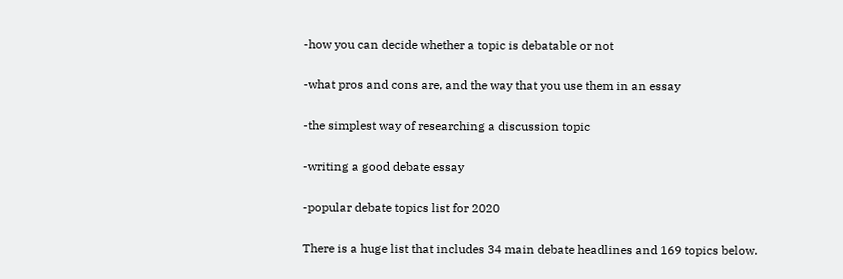-how you can decide whether a topic is debatable or not

-what pros and cons are, and the way that you use them in an essay

-the simplest way of researching a discussion topic

-writing a good debate essay

-popular debate topics list for 2020

There is a huge list that includes 34 main debate headlines and 169 topics below.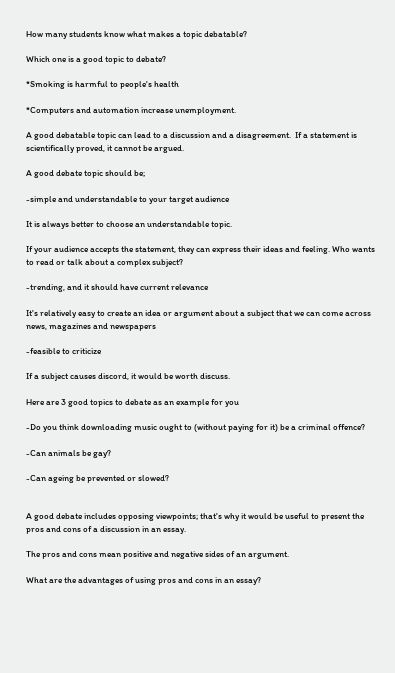How many students know what makes a topic debatable?

Which one is a good topic to debate?

*Smoking is harmful to people's health

*Computers and automation increase unemployment.

A good debatable topic can lead to a discussion and a disagreement.  If a statement is scientifically proved, it cannot be argued.

A good debate topic should be;

-simple and understandable to your target audience

It is always better to choose an understandable topic.

If your audience accepts the statement, they can express their ideas and feeling. Who wants to read or talk about a complex subject?

-trending, and it should have current relevance

It's relatively easy to create an idea or argument about a subject that we can come across news, magazines and newspapers

-feasible to criticize

If a subject causes discord, it would be worth discuss.

Here are 3 good topics to debate as an example for you

-Do you think downloading music ought to (without paying for it) be a criminal offence?

-Can animals be gay?

-Can ageing be prevented or slowed?


A good debate includes opposing viewpoints; that's why it would be useful to present the pros and cons of a discussion in an essay.

The pros and cons mean positive and negative sides of an argument.

What are the advantages of using pros and cons in an essay?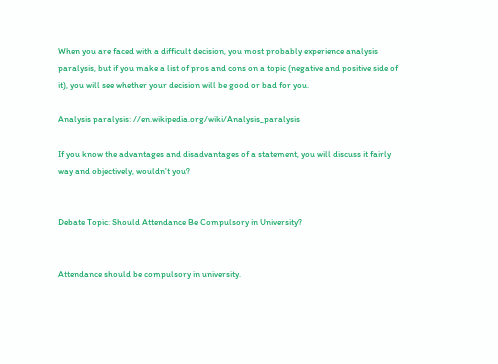When you are faced with a difficult decision, you most probably experience analysis paralysis, but if you make a list of pros and cons on a topic (negative and positive side of it), you will see whether your decision will be good or bad for you.

Analysis paralysis: //en.wikipedia.org/wiki/Analysis_paralysis

If you know the advantages and disadvantages of a statement, you will discuss it fairly way and objectively, wouldn't you?


Debate Topic: Should Attendance Be Compulsory in University?


Attendance should be compulsory in university.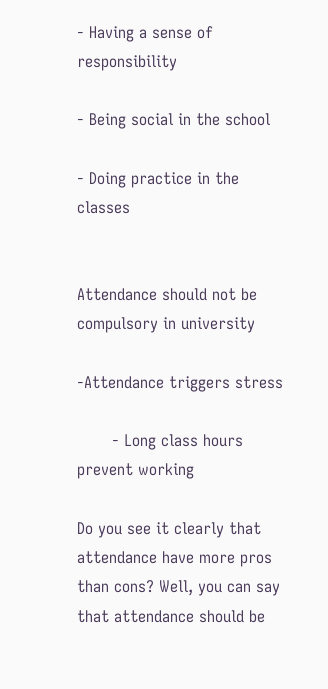- Having a sense of responsibility

- Being social in the school

- Doing practice in the classes


Attendance should not be compulsory in university

-Attendance triggers stress

       - Long class hours prevent working

Do you see it clearly that attendance have more pros than cons? Well, you can say that attendance should be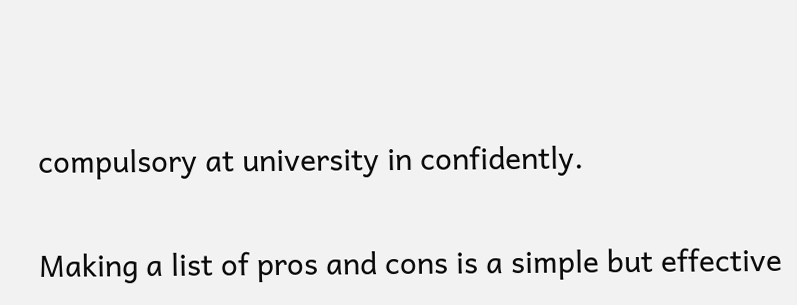compulsory at university in confidently.

Making a list of pros and cons is a simple but effective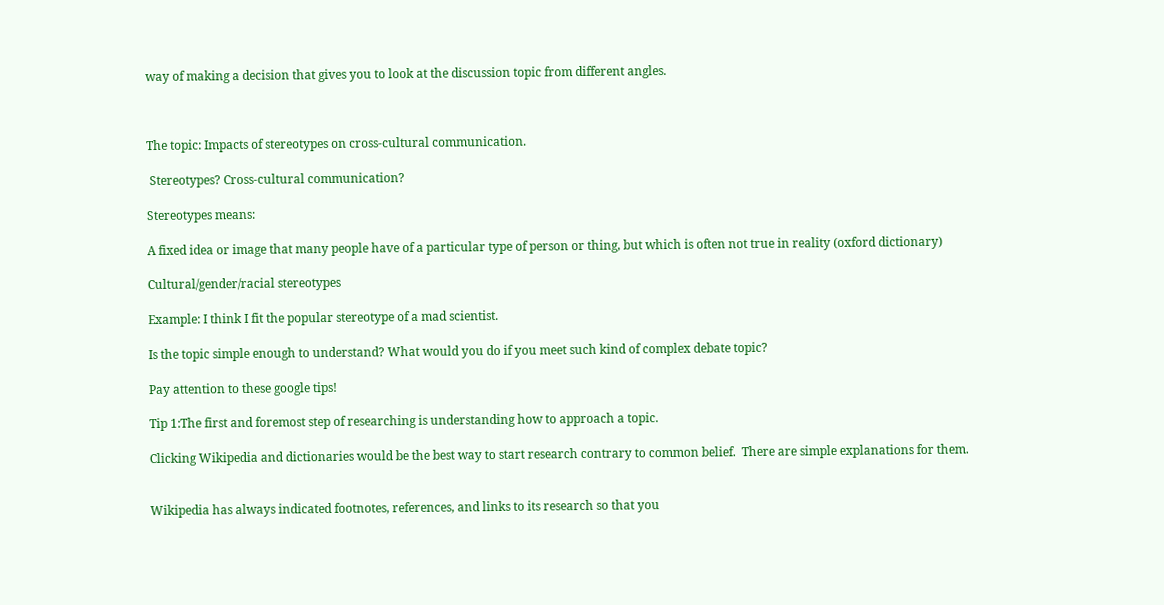way of making a decision that gives you to look at the discussion topic from different angles.



The topic: Impacts of stereotypes on cross-cultural communication.

 Stereotypes? Cross-cultural communication?

Stereotypes means:

A fixed idea or image that many people have of a particular type of person or thing, but which is often not true in reality (oxford dictionary)

Cultural/gender/racial stereotypes

Example: I think I fit the popular stereotype of a mad scientist.

Is the topic simple enough to understand? What would you do if you meet such kind of complex debate topic?

Pay attention to these google tips!

Tip 1:The first and foremost step of researching is understanding how to approach a topic.

Clicking Wikipedia and dictionaries would be the best way to start research contrary to common belief.  There are simple explanations for them.


Wikipedia has always indicated footnotes, references, and links to its research so that you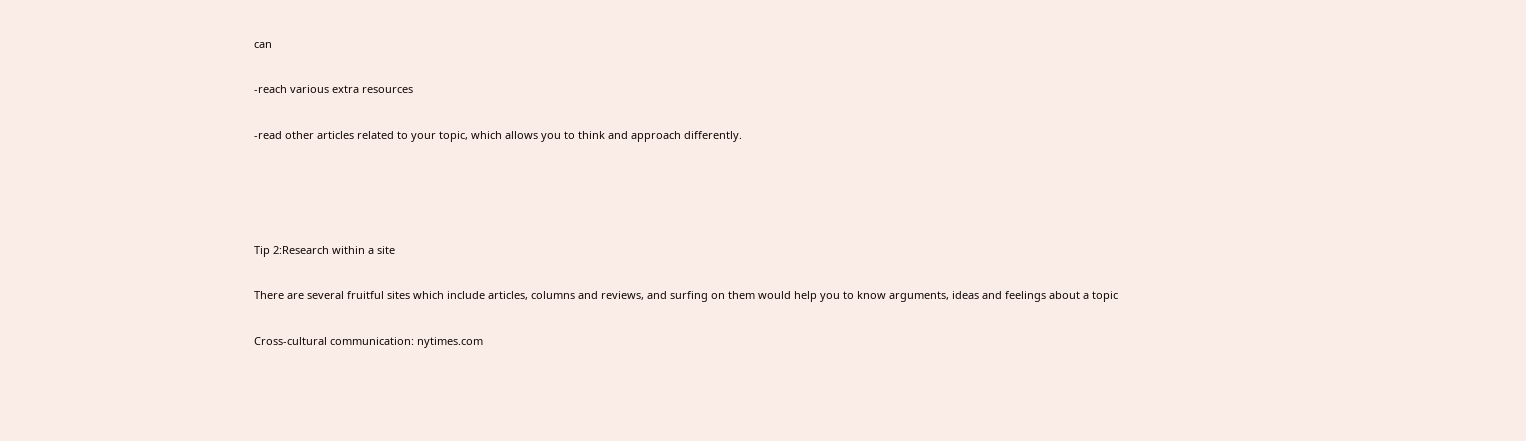can

-reach various extra resources

-read other articles related to your topic, which allows you to think and approach differently.




Tip 2:Research within a site

There are several fruitful sites which include articles, columns and reviews, and surfing on them would help you to know arguments, ideas and feelings about a topic

Cross-cultural communication: nytimes.com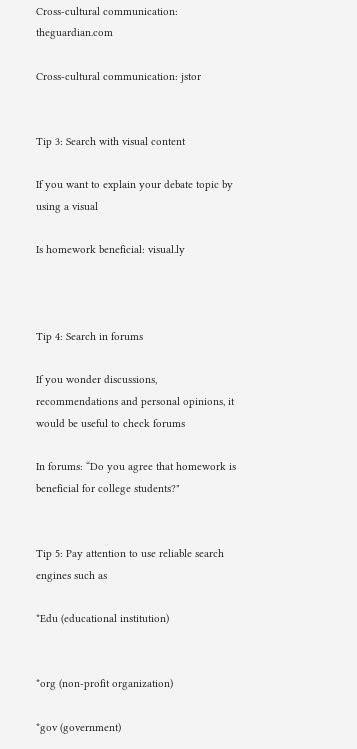Cross-cultural communication: theguardian.com

Cross-cultural communication: jstor


Tip 3: Search with visual content

If you want to explain your debate topic by using a visual

Is homework beneficial: visual.ly



Tip 4: Search in forums

If you wonder discussions, recommendations and personal opinions, it would be useful to check forums

In forums: “Do you agree that homework is beneficial for college students?"


Tip 5: Pay attention to use reliable search engines such as

*Edu (educational institution)


*org (non-profit organization)

*gov (government)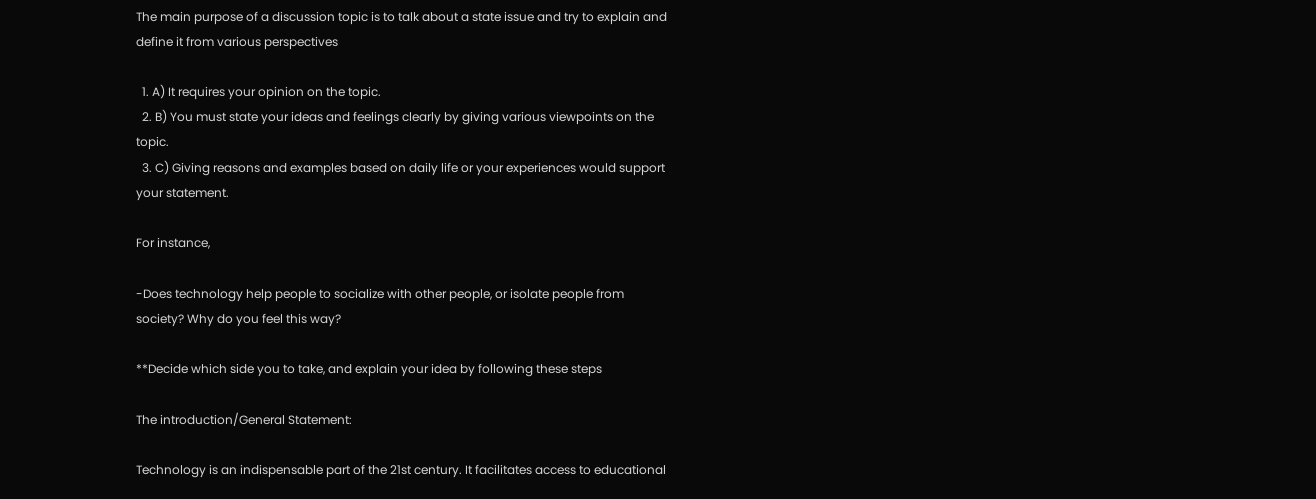The main purpose of a discussion topic is to talk about a state issue and try to explain and define it from various perspectives

  1. A) It requires your opinion on the topic.
  2. B) You must state your ideas and feelings clearly by giving various viewpoints on the topic.
  3. C) Giving reasons and examples based on daily life or your experiences would support your statement.

For instance,

-Does technology help people to socialize with other people, or isolate people from society? Why do you feel this way?

**Decide which side you to take, and explain your idea by following these steps

The introduction/General Statement:

Technology is an indispensable part of the 21st century. It facilitates access to educational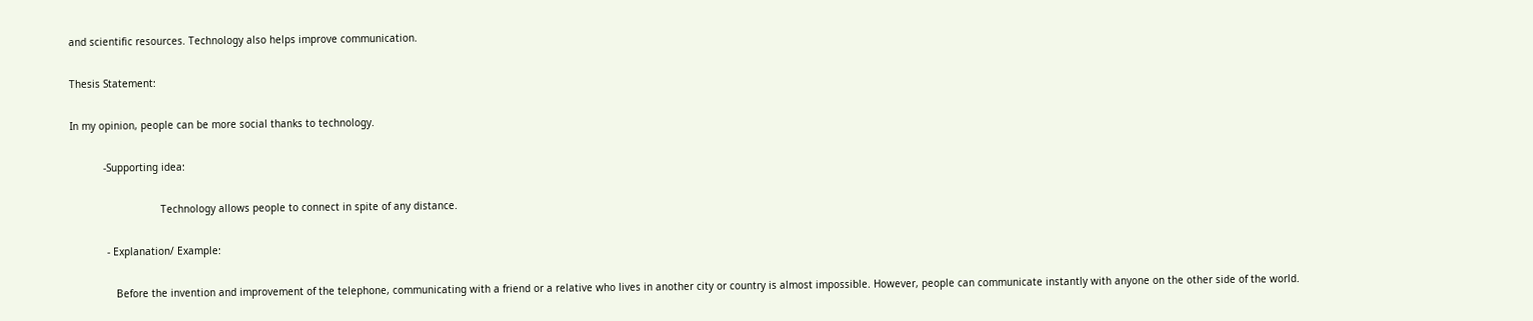and scientific resources. Technology also helps improve communication.

Thesis Statement:

In my opinion, people can be more social thanks to technology.

           -Supporting idea:

                              Technology allows people to connect in spite of any distance.

            - Explanation/ Example:

               Before the invention and improvement of the telephone, communicating with a friend or a relative who lives in another city or country is almost impossible. However, people can communicate instantly with anyone on the other side of the world.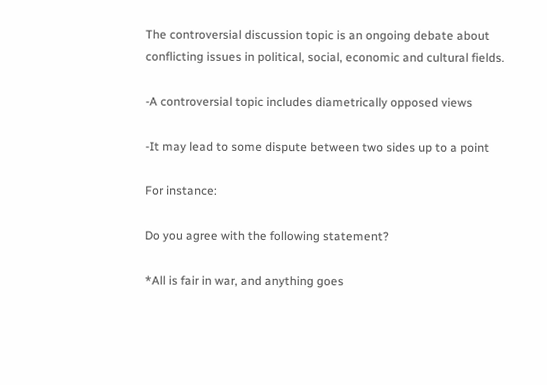The controversial discussion topic is an ongoing debate about conflicting issues in political, social, economic and cultural fields.

-A controversial topic includes diametrically opposed views

-It may lead to some dispute between two sides up to a point

For instance:

Do you agree with the following statement?

*All is fair in war, and anything goes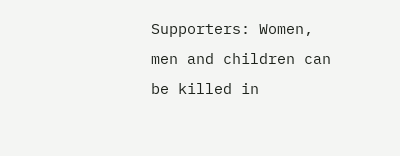Supporters: Women, men and children can be killed in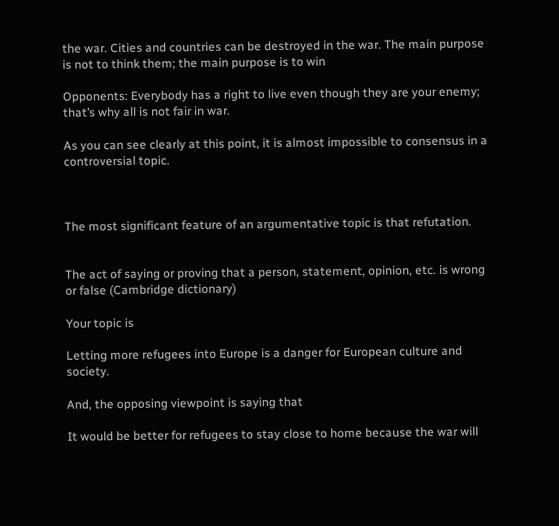the war. Cities and countries can be destroyed in the war. The main purpose is not to think them; the main purpose is to win

Opponents: Everybody has a right to live even though they are your enemy; that’s why all is not fair in war.

As you can see clearly at this point, it is almost impossible to consensus in a controversial topic.



The most significant feature of an argumentative topic is that refutation.


The act of saying or proving that a person, statement, opinion, etc. is wrong or false (Cambridge dictionary)

Your topic is

Letting more refugees into Europe is a danger for European culture and society.

And, the opposing viewpoint is saying that

It would be better for refugees to stay close to home because the war will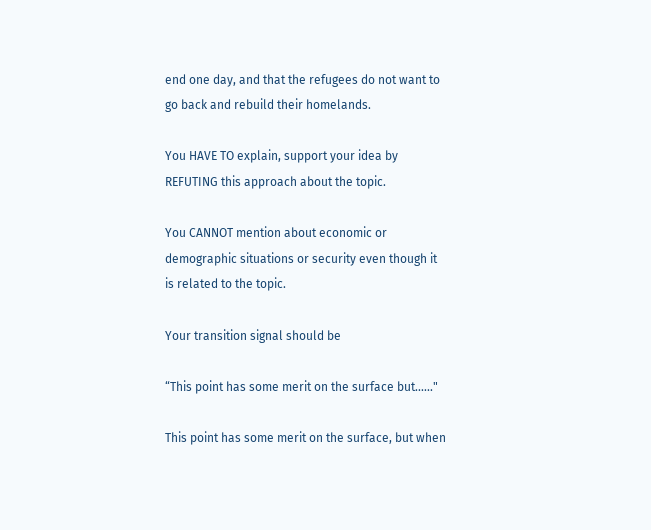end one day, and that the refugees do not want to go back and rebuild their homelands.

You HAVE TO explain, support your idea by REFUTING this approach about the topic.

You CANNOT mention about economic or demographic situations or security even though it is related to the topic.

Your transition signal should be

“This point has some merit on the surface but......"

This point has some merit on the surface, but when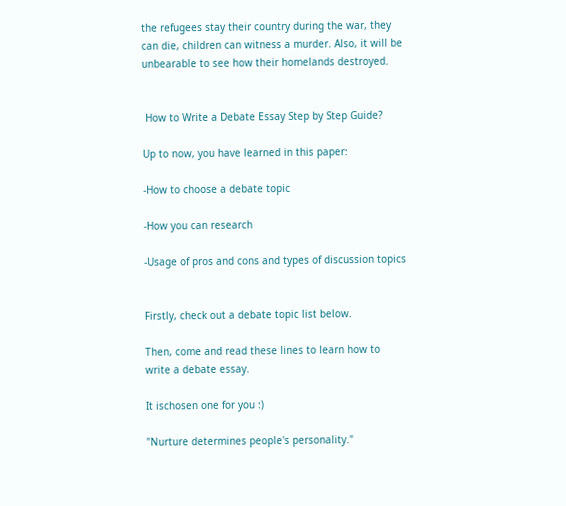the refugees stay their country during the war, they can die, children can witness a murder. Also, it will be unbearable to see how their homelands destroyed.


 How to Write a Debate Essay Step by Step Guide?

Up to now, you have learned in this paper:

-How to choose a debate topic

-How you can research

-Usage of pros and cons and types of discussion topics


Firstly, check out a debate topic list below.

Then, come and read these lines to learn how to write a debate essay.

It ischosen one for you :)

"Nurture determines people's personality."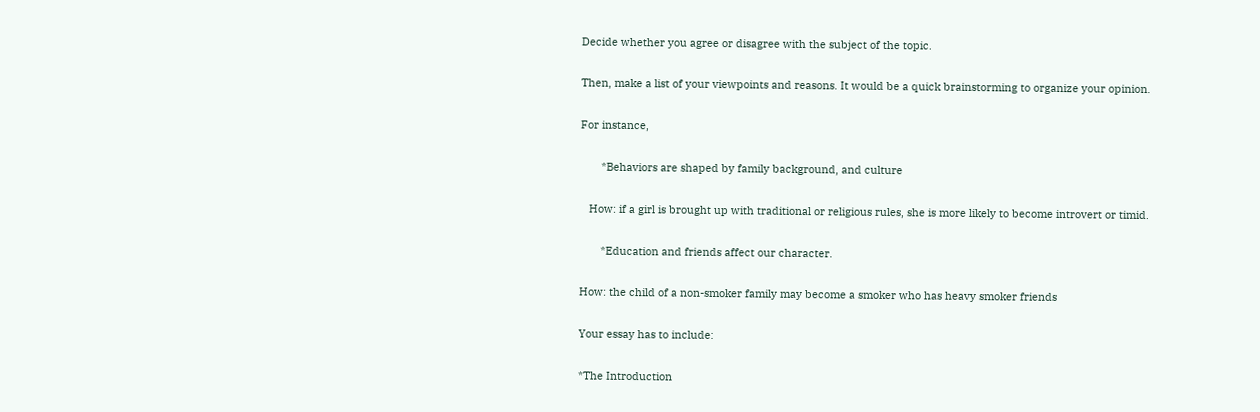Decide whether you agree or disagree with the subject of the topic.

Then, make a list of your viewpoints and reasons. It would be a quick brainstorming to organize your opinion.

For instance,

       *Behaviors are shaped by family background, and culture

   How: if a girl is brought up with traditional or religious rules, she is more likely to become introvert or timid.

       *Education and friends affect our character.

How: the child of a non-smoker family may become a smoker who has heavy smoker friends

Your essay has to include:

*The Introduction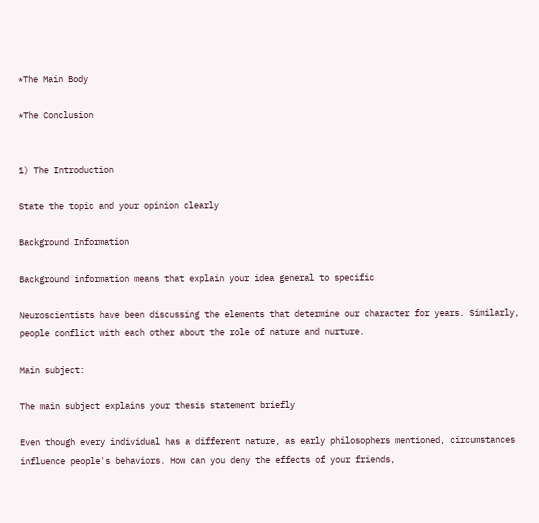*The Main Body

*The Conclusion


1) The Introduction

State the topic and your opinion clearly

Background Information

Background information means that explain your idea general to specific

Neuroscientists have been discussing the elements that determine our character for years. Similarly, people conflict with each other about the role of nature and nurture.

Main subject:

The main subject explains your thesis statement briefly

Even though every individual has a different nature, as early philosophers mentioned, circumstances influence people's behaviors. How can you deny the effects of your friends,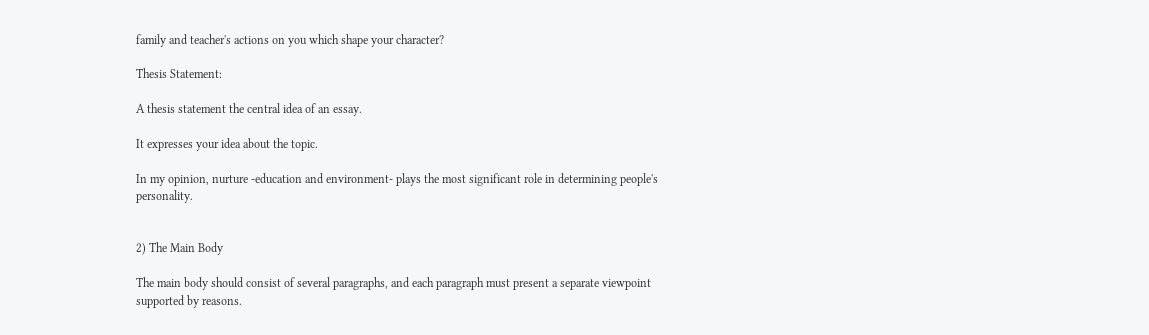family and teacher's actions on you which shape your character?

Thesis Statement:

A thesis statement the central idea of an essay.

It expresses your idea about the topic.

In my opinion, nurture -education and environment- plays the most significant role in determining people's personality.


2) The Main Body

The main body should consist of several paragraphs, and each paragraph must present a separate viewpoint supported by reasons.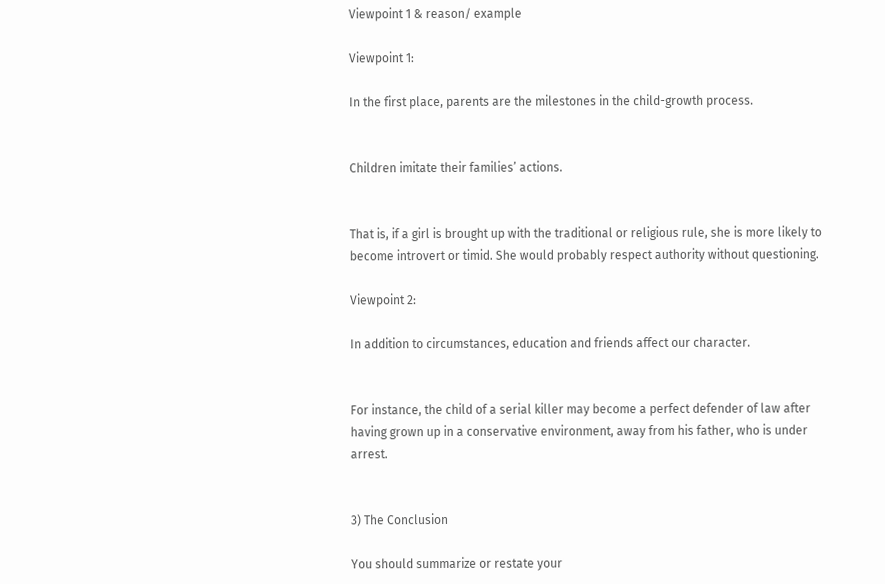Viewpoint 1 & reason/ example

Viewpoint 1:

In the first place, parents are the milestones in the child-growth process.


Children imitate their families’ actions.


That is, if a girl is brought up with the traditional or religious rule, she is more likely to become introvert or timid. She would probably respect authority without questioning.

Viewpoint 2:

In addition to circumstances, education and friends affect our character.


For instance, the child of a serial killer may become a perfect defender of law after having grown up in a conservative environment, away from his father, who is under arrest.


3) The Conclusion

You should summarize or restate your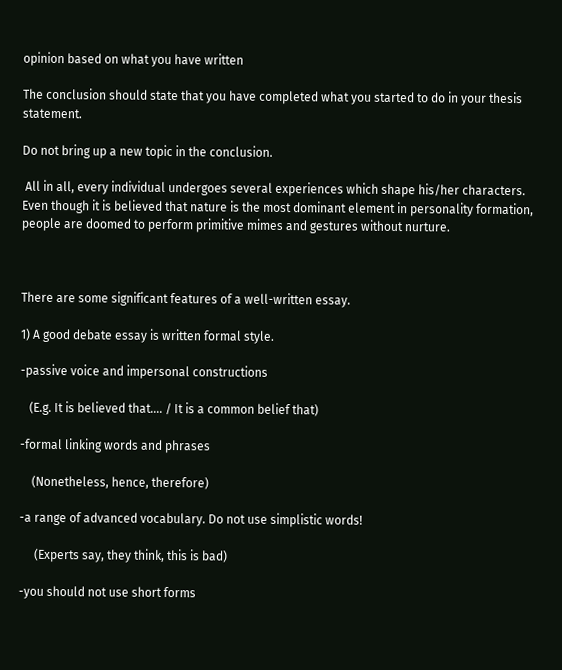opinion based on what you have written

The conclusion should state that you have completed what you started to do in your thesis statement.

Do not bring up a new topic in the conclusion.

 All in all, every individual undergoes several experiences which shape his/her characters. Even though it is believed that nature is the most dominant element in personality formation, people are doomed to perform primitive mimes and gestures without nurture.



There are some significant features of a well-written essay.

1) A good debate essay is written formal style.

-passive voice and impersonal constructions

   (E.g. It is believed that.... / It is a common belief that)

-formal linking words and phrases

    (Nonetheless, hence, therefore)

-a range of advanced vocabulary. Do not use simplistic words!

     (Experts say, they think, this is bad)

-you should not use short forms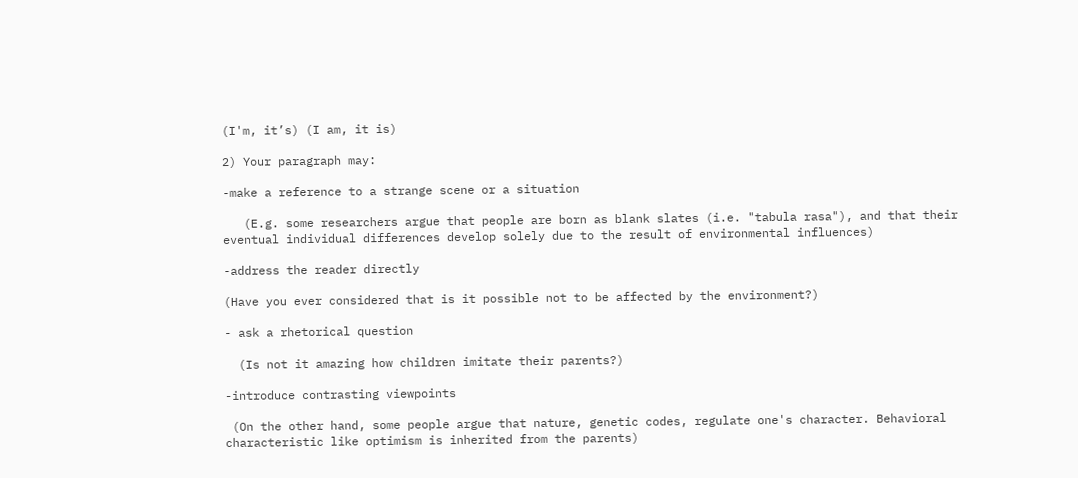(I'm, it’s) (I am, it is)

2) Your paragraph may:

-make a reference to a strange scene or a situation

   (E.g. some researchers argue that people are born as blank slates (i.e. "tabula rasa"), and that their eventual individual differences develop solely due to the result of environmental influences)

-address the reader directly

(Have you ever considered that is it possible not to be affected by the environment?)

- ask a rhetorical question

  (Is not it amazing how children imitate their parents?)

-introduce contrasting viewpoints

 (On the other hand, some people argue that nature, genetic codes, regulate one's character. Behavioral characteristic like optimism is inherited from the parents)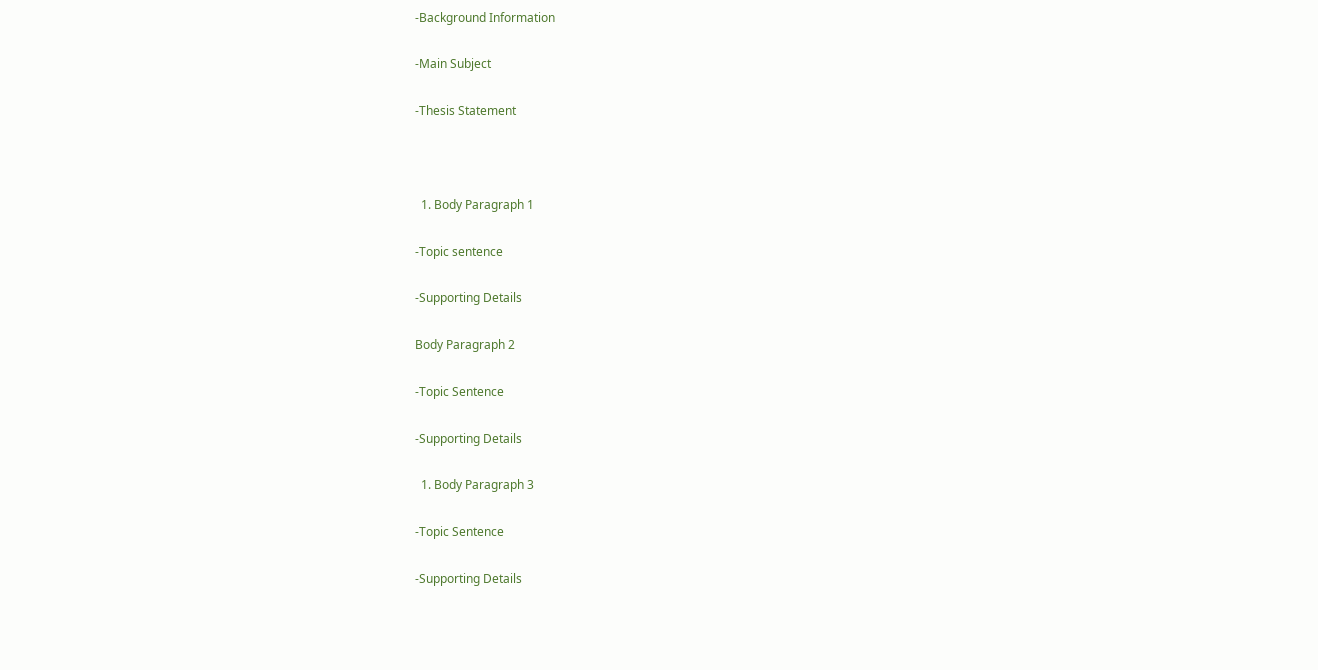-Background Information

-Main Subject

-Thesis Statement



  1. Body Paragraph 1

-Topic sentence

-Supporting Details

Body Paragraph 2

-Topic Sentence

-Supporting Details

  1. Body Paragraph 3

-Topic Sentence

-Supporting Details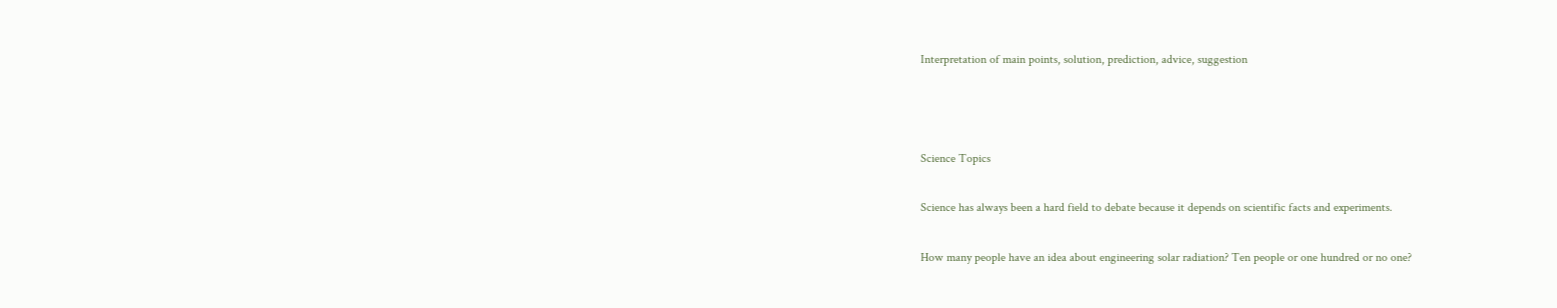Interpretation of main points, solution, prediction, advice, suggestion



Science Topics

Science has always been a hard field to debate because it depends on scientific facts and experiments.

How many people have an idea about engineering solar radiation? Ten people or one hundred or no one?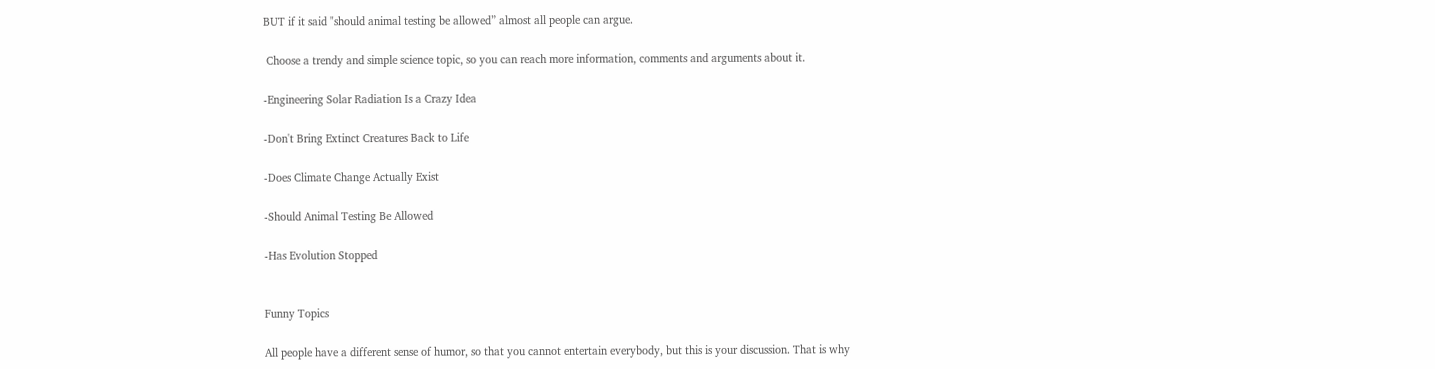BUT if it said "should animal testing be allowed” almost all people can argue.

 Choose a trendy and simple science topic, so you can reach more information, comments and arguments about it.

-Engineering Solar Radiation Is a Crazy Idea

-Don't Bring Extinct Creatures Back to Life

-Does Climate Change Actually Exist

-Should Animal Testing Be Allowed

-Has Evolution Stopped


Funny Topics

All people have a different sense of humor, so that you cannot entertain everybody, but this is your discussion. That is why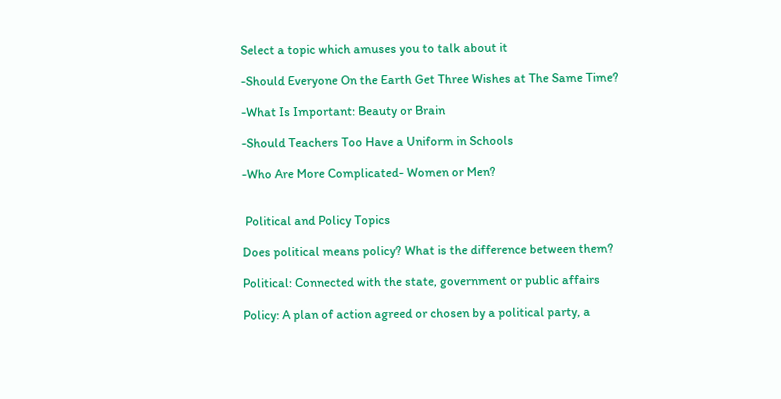Select a topic which amuses you to talk about it

-Should Everyone On the Earth Get Three Wishes at The Same Time?

-What Is Important: Beauty or Brain

-Should Teachers Too Have a Uniform in Schools

-Who Are More Complicated- Women or Men?


 Political and Policy Topics

Does political means policy? What is the difference between them?

Political: Connected with the state, government or public affairs

Policy: A plan of action agreed or chosen by a political party, a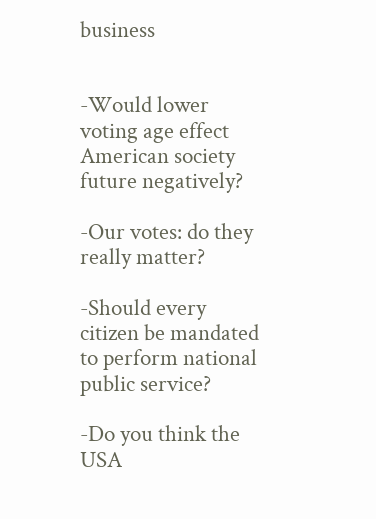business


-Would lower voting age effect American society future negatively?

-Our votes: do they really matter?

-Should every citizen be mandated to perform national public service?

-Do you think the USA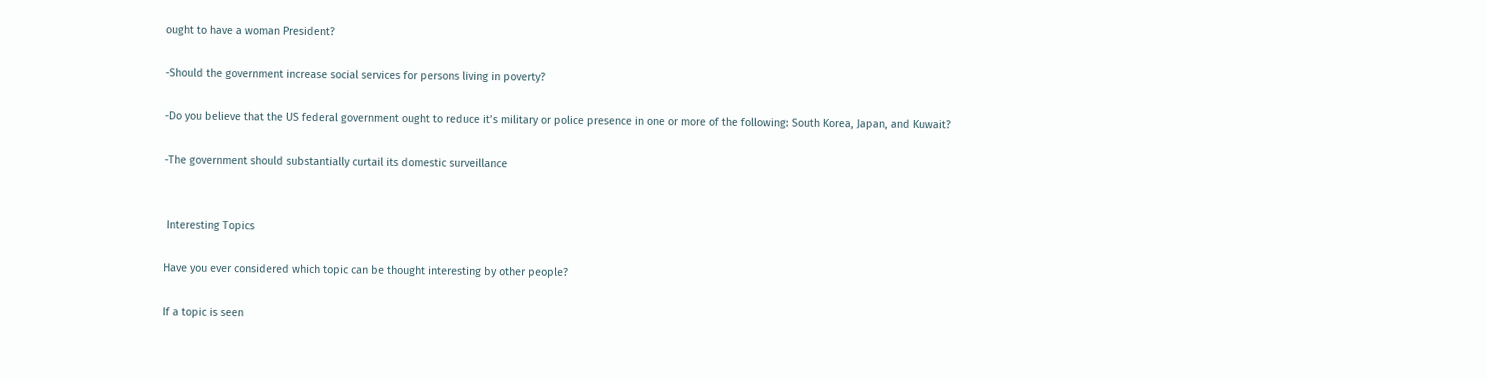ought to have a woman President?

-Should the government increase social services for persons living in poverty?

-Do you believe that the US federal government ought to reduce it’s military or police presence in one or more of the following: South Korea, Japan, and Kuwait?

-The government should substantially curtail its domestic surveillance


 Interesting Topics

Have you ever considered which topic can be thought interesting by other people?

If a topic is seen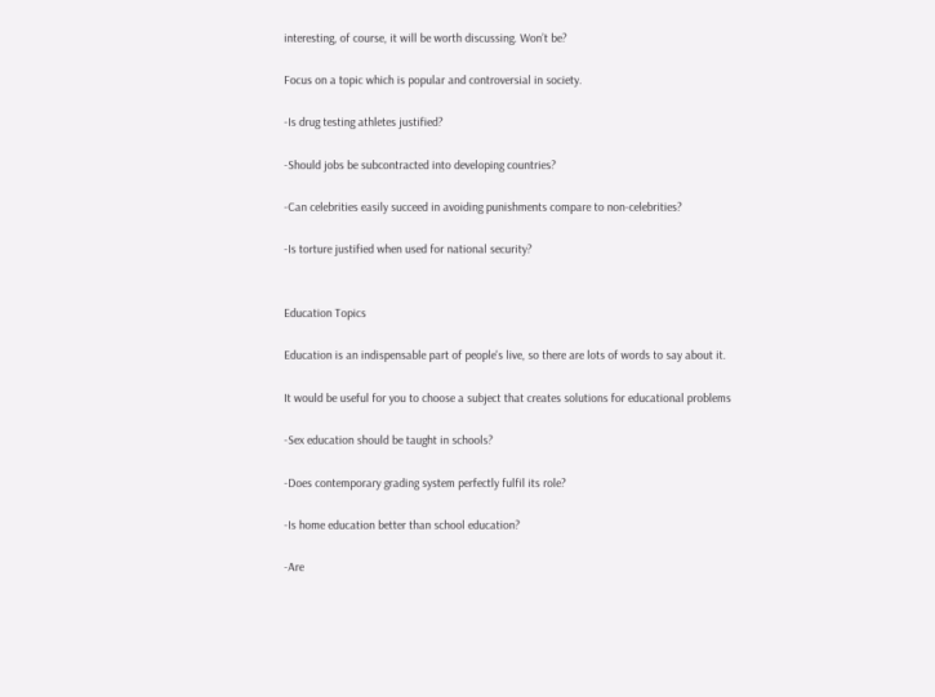interesting, of course, it will be worth discussing. Won’t be?

Focus on a topic which is popular and controversial in society.

-Is drug testing athletes justified?

-Should jobs be subcontracted into developing countries?

-Can celebrities easily succeed in avoiding punishments compare to non-celebrities?

-Is torture justified when used for national security?


Education Topics

Education is an indispensable part of people's live, so there are lots of words to say about it.

It would be useful for you to choose a subject that creates solutions for educational problems

-Sex education should be taught in schools?

-Does contemporary grading system perfectly fulfil its role?

-Is home education better than school education?

-Are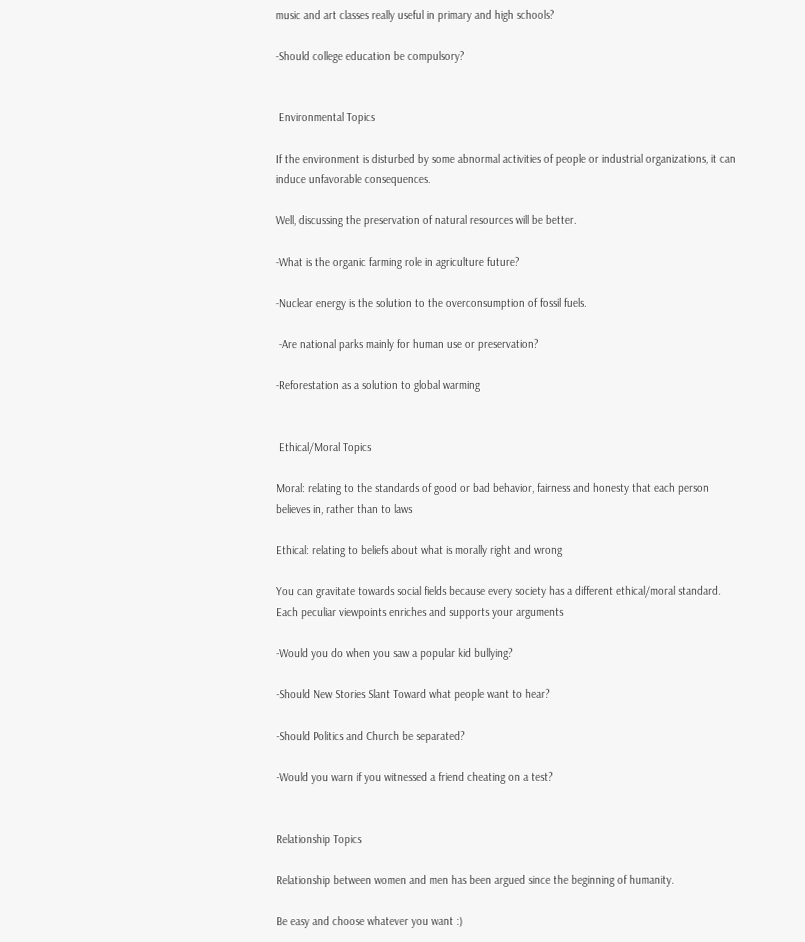music and art classes really useful in primary and high schools?

-Should college education be compulsory?


 Environmental Topics

If the environment is disturbed by some abnormal activities of people or industrial organizations, it can induce unfavorable consequences.

Well, discussing the preservation of natural resources will be better.

-What is the organic farming role in agriculture future?

-Nuclear energy is the solution to the overconsumption of fossil fuels.

 -Are national parks mainly for human use or preservation?

-Reforestation as a solution to global warming


 Ethical/Moral Topics

Moral: relating to the standards of good or bad behavior, fairness and honesty that each person believes in, rather than to laws

Ethical: relating to beliefs about what is morally right and wrong

You can gravitate towards social fields because every society has a different ethical/moral standard. Each peculiar viewpoints enriches and supports your arguments

-Would you do when you saw a popular kid bullying?

-Should New Stories Slant Toward what people want to hear?

-Should Politics and Church be separated?

-Would you warn if you witnessed a friend cheating on a test?


Relationship Topics

Relationship between women and men has been argued since the beginning of humanity.

Be easy and choose whatever you want :)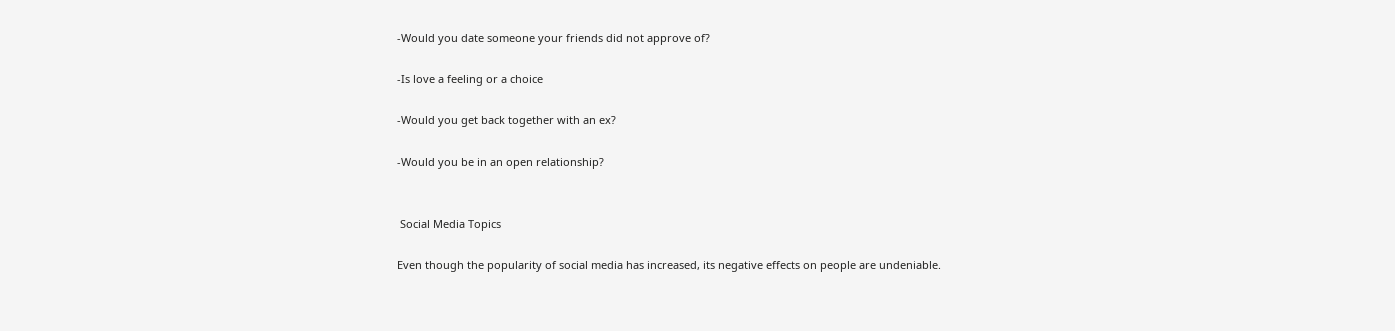-Would you date someone your friends did not approve of?

-Is love a feeling or a choice

-Would you get back together with an ex?

-Would you be in an open relationship?


 Social Media Topics

Even though the popularity of social media has increased, its negative effects on people are undeniable.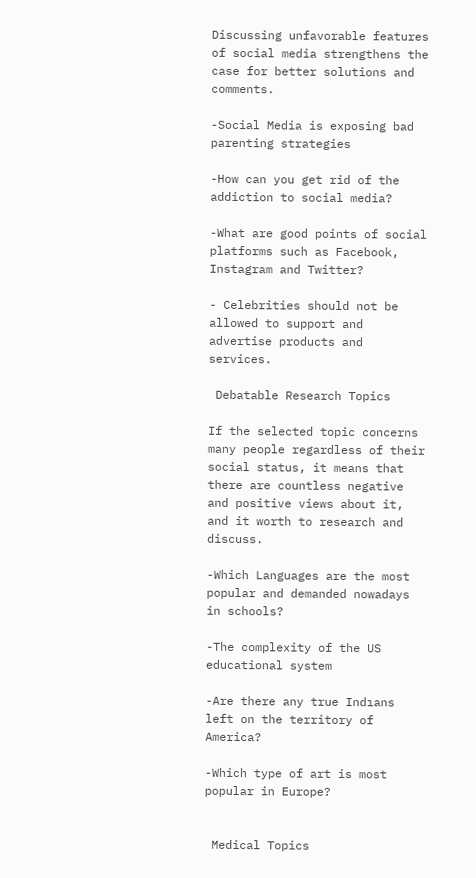Discussing unfavorable features of social media strengthens the case for better solutions and comments.

-Social Media is exposing bad parenting strategies

-How can you get rid of the addiction to social media?

-What are good points of social platforms such as Facebook, Instagram and Twitter?

- Celebrities should not be allowed to support and advertise products and services.

 Debatable Research Topics

If the selected topic concerns many people regardless of their social status, it means that there are countless negative and positive views about it, and it worth to research and discuss.

-Which Languages are the most popular and demanded nowadays in schools?

-The complexity of the US educational system

-Are there any true Indıans left on the territory of America?

-Which type of art is most popular in Europe?


 Medical Topics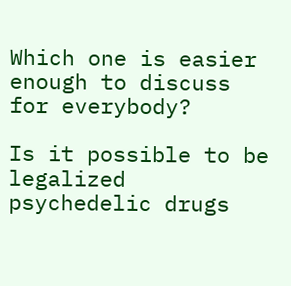Which one is easier enough to discuss for everybody?

Is it possible to be legalized psychedelic drugs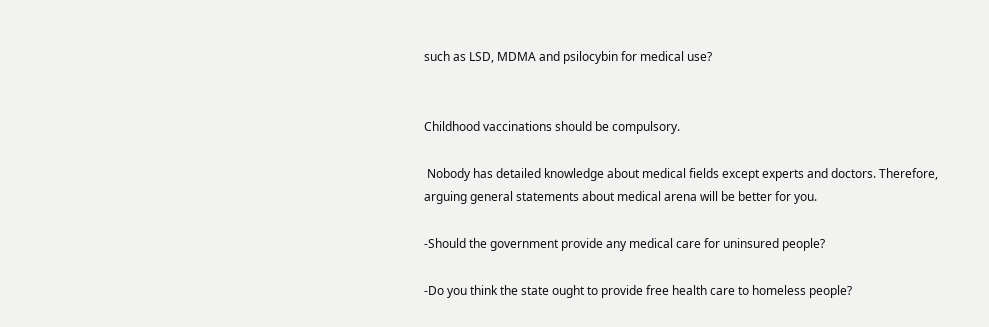such as LSD, MDMA and psilocybin for medical use?


Childhood vaccinations should be compulsory.

 Nobody has detailed knowledge about medical fields except experts and doctors. Therefore, arguing general statements about medical arena will be better for you.

-Should the government provide any medical care for uninsured people?

-Do you think the state ought to provide free health care to homeless people?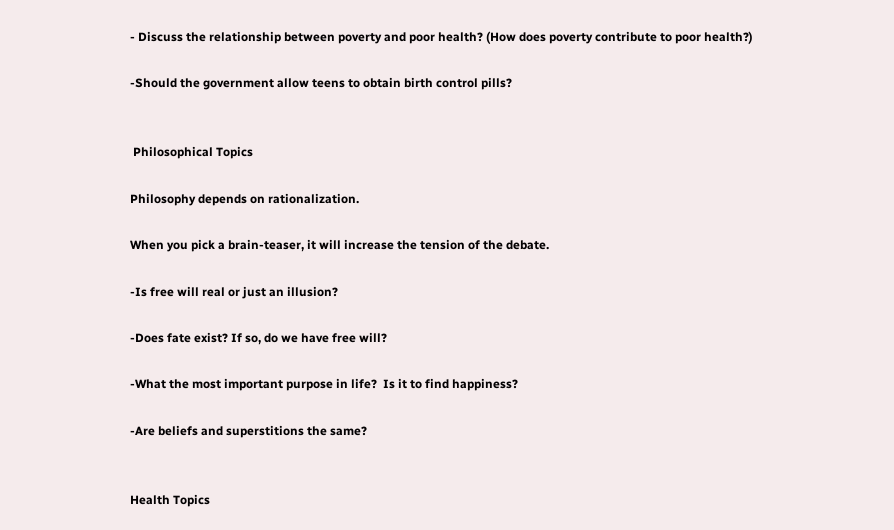- Discuss the relationship between poverty and poor health? (How does poverty contribute to poor health?)

-Should the government allow teens to obtain birth control pills?


 Philosophical Topics

Philosophy depends on rationalization.

When you pick a brain-teaser, it will increase the tension of the debate.

-Is free will real or just an illusion?

-Does fate exist? If so, do we have free will?

-What the most important purpose in life?  Is it to find happiness?

-Are beliefs and superstitions the same?


Health Topics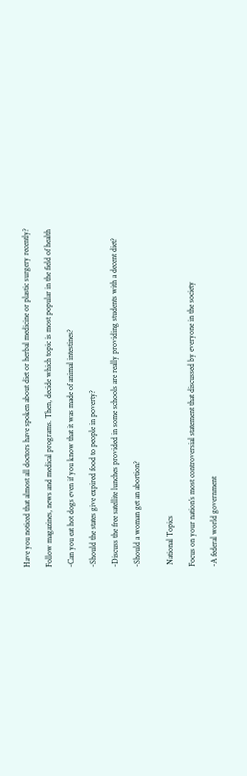Have you noticed that almost all doctors have spoken about diet or herbal medicine or plastic surgery recently?

Follow magazines, news and medical programs. Then, decide which topic is most popular in the field of health

-Can you eat hot dogs even if you know that it was made of animal intestines?

-Should the states give expired food to people in poverty?

-Discuss the free satellite lunches provided in some schools are really providing students with a decent diet?

-Should a woman get an abortion?


 National Topics

Focus on your nation’s most controversial statement that discussed by everyone in the society

-A federal world government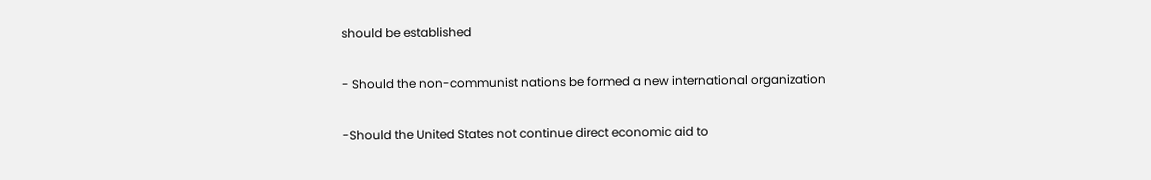should be established

- Should the non-communist nations be formed a new international organization

-Should the United States not continue direct economic aid to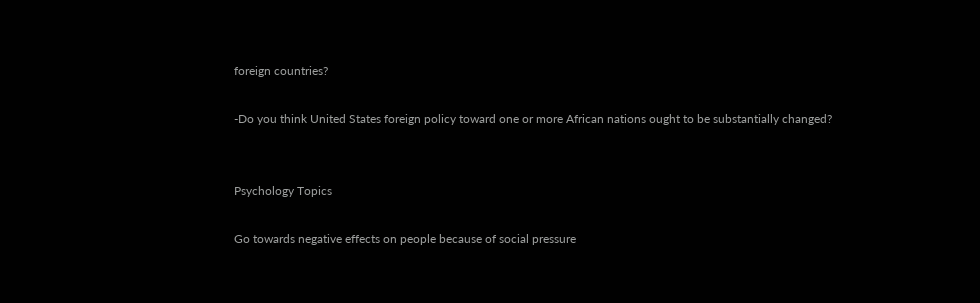foreign countries?

-Do you think United States foreign policy toward one or more African nations ought to be substantially changed?


Psychology Topics

Go towards negative effects on people because of social pressure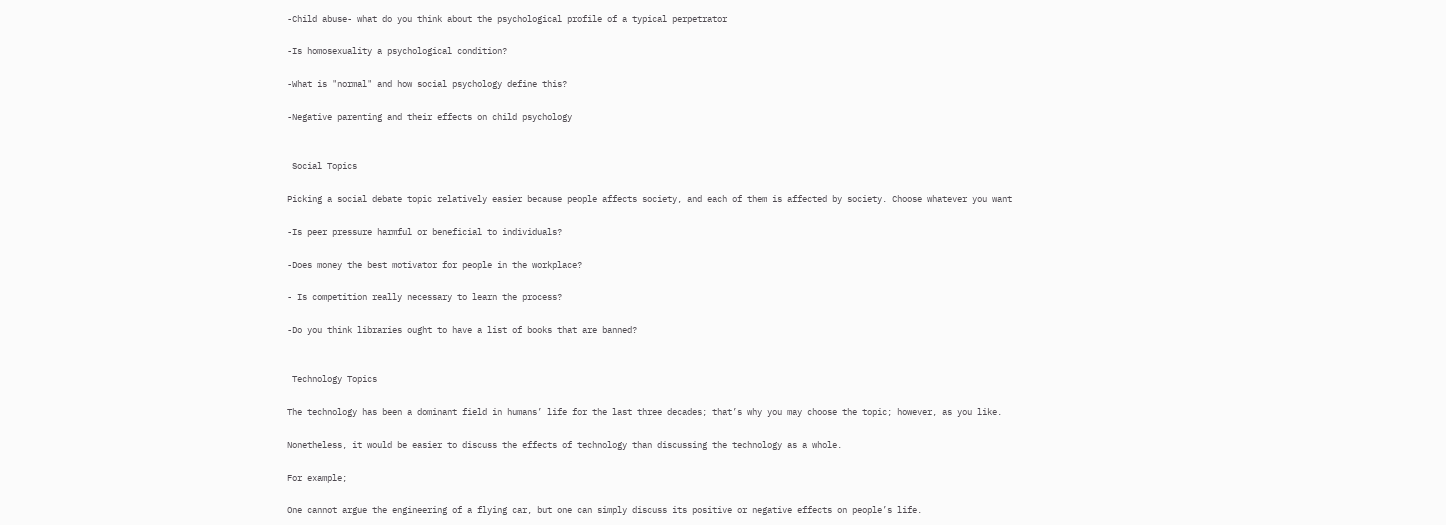-Child abuse- what do you think about the psychological profile of a typical perpetrator

-Is homosexuality a psychological condition?

-What is "normal" and how social psychology define this?

-Negative parenting and their effects on child psychology


 Social Topics

Picking a social debate topic relatively easier because people affects society, and each of them is affected by society. Choose whatever you want

-Is peer pressure harmful or beneficial to individuals?

-Does money the best motivator for people in the workplace?

- Is competition really necessary to learn the process?

-Do you think libraries ought to have a list of books that are banned?


 Technology Topics

The technology has been a dominant field in humans’ life for the last three decades; that’s why you may choose the topic; however, as you like.

Nonetheless, it would be easier to discuss the effects of technology than discussing the technology as a whole.

For example;

One cannot argue the engineering of a flying car, but one can simply discuss its positive or negative effects on people’s life.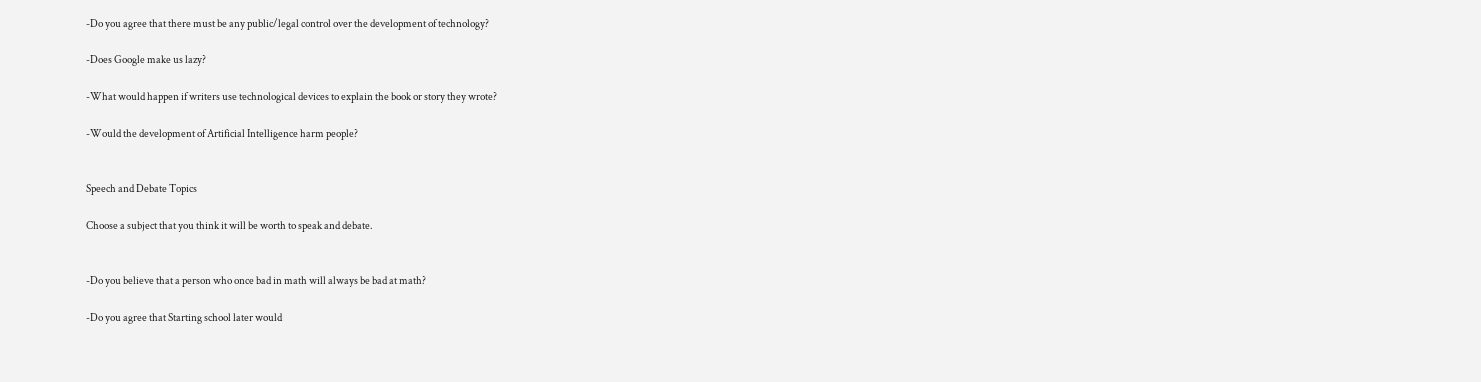-Do you agree that there must be any public/legal control over the development of technology?

-Does Google make us lazy?

-What would happen if writers use technological devices to explain the book or story they wrote?

-Would the development of Artificial Intelligence harm people?


Speech and Debate Topics

Choose a subject that you think it will be worth to speak and debate.


-Do you believe that a person who once bad in math will always be bad at math?

-Do you agree that Starting school later would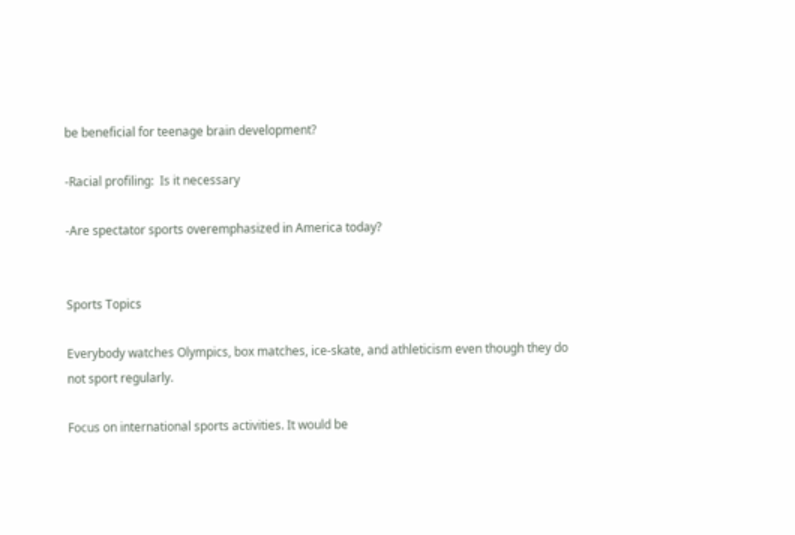be beneficial for teenage brain development?

-Racial profiling:  Is it necessary

-Are spectator sports overemphasized in America today?


Sports Topics

Everybody watches Olympics, box matches, ice-skate, and athleticism even though they do not sport regularly.

Focus on international sports activities. It would be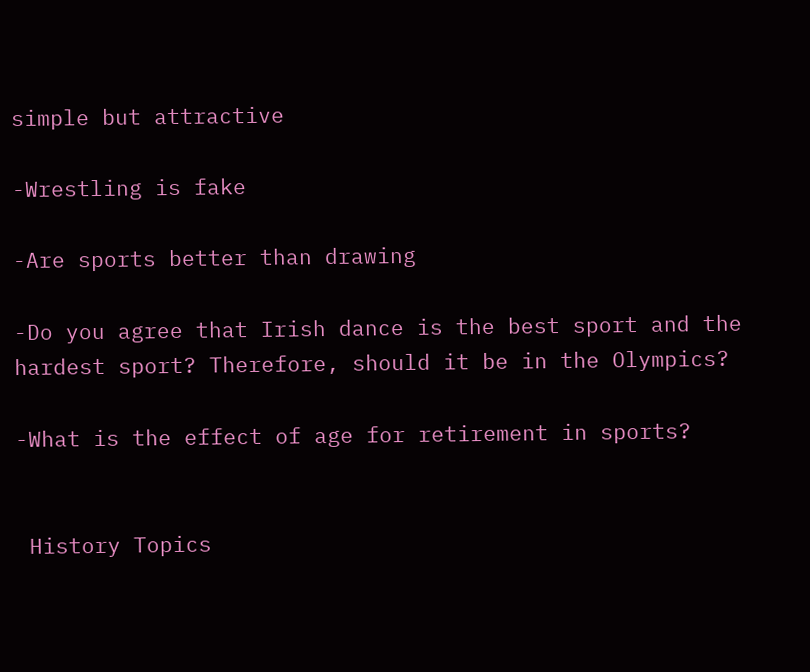simple but attractive

-Wrestling is fake

-Are sports better than drawing

-Do you agree that Irish dance is the best sport and the hardest sport? Therefore, should it be in the Olympics?

-What is the effect of age for retirement in sports?


 History Topics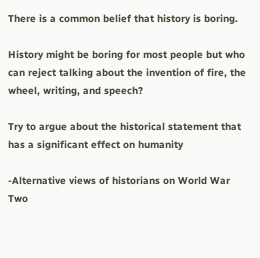There is a common belief that history is boring.

History might be boring for most people but who can reject talking about the invention of fire, the wheel, writing, and speech?

Try to argue about the historical statement that has a significant effect on humanity

-Alternative views of historians on World War Two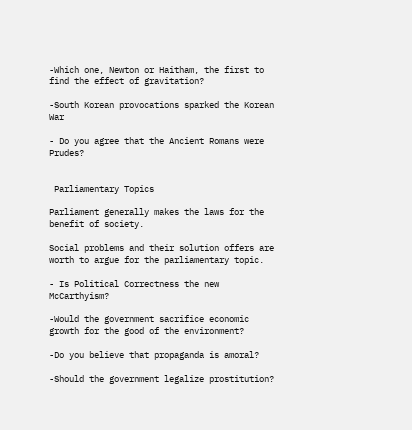-Which one, Newton or Haitham, the first to find the effect of gravitation?

-South Korean provocations sparked the Korean War

- Do you agree that the Ancient Romans were Prudes?


 Parliamentary Topics

Parliament generally makes the laws for the benefit of society.

Social problems and their solution offers are worth to argue for the parliamentary topic.

- Is Political Correctness the new McCarthyism?

-Would the government sacrifice economic growth for the good of the environment?

-Do you believe that propaganda is amoral?

-Should the government legalize prostitution?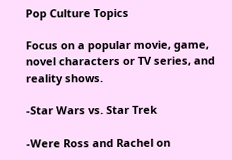Pop Culture Topics

Focus on a popular movie, game, novel characters or TV series, and reality shows.

-Star Wars vs. Star Trek

-Were Ross and Rachel on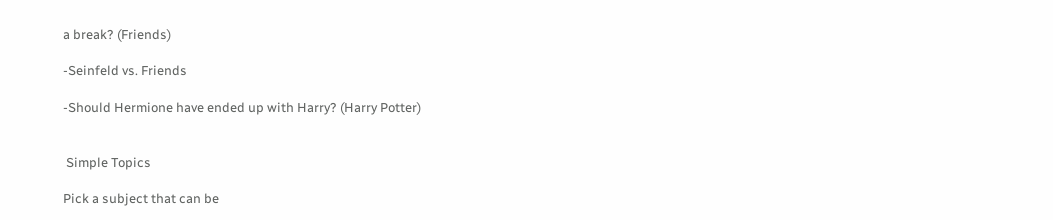a break? (Friends)

-Seinfeld vs. Friends

-Should Hermione have ended up with Harry? (Harry Potter)


 Simple Topics

Pick a subject that can be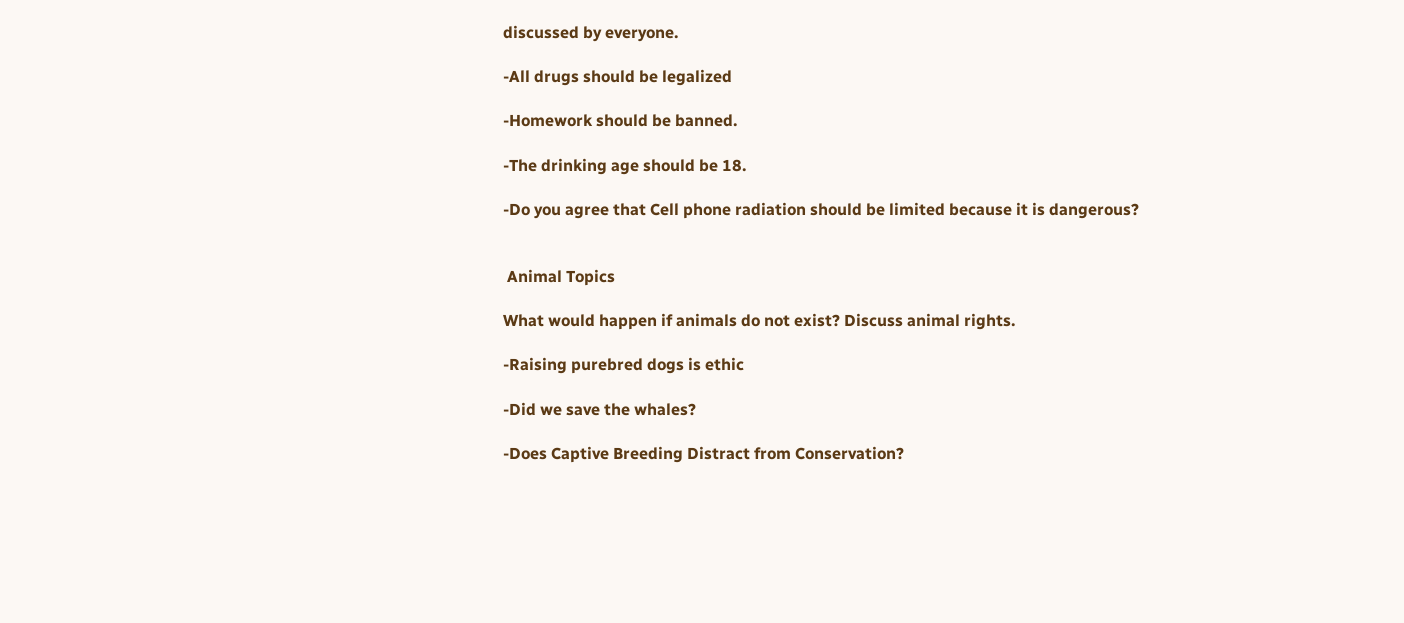discussed by everyone.

-All drugs should be legalized

-Homework should be banned.

-The drinking age should be 18.

-Do you agree that Cell phone radiation should be limited because it is dangerous?


 Animal Topics

What would happen if animals do not exist? Discuss animal rights.

-Raising purebred dogs is ethic

-Did we save the whales?

-Does Captive Breeding Distract from Conservation?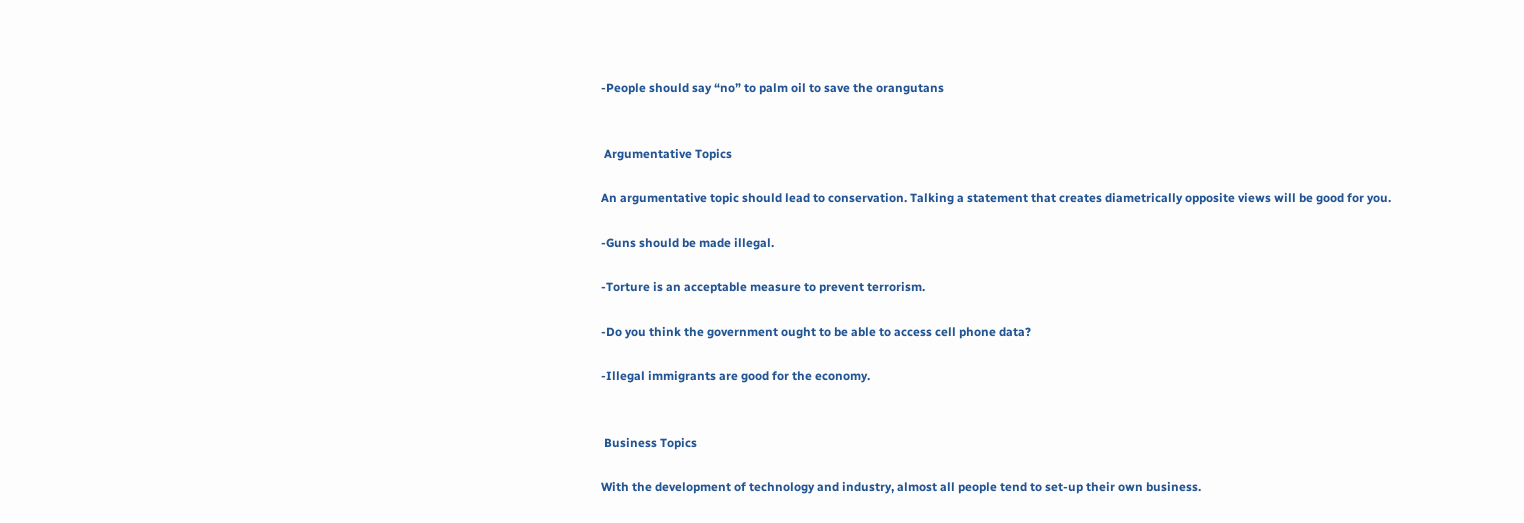-People should say “no” to palm oil to save the orangutans


 Argumentative Topics

An argumentative topic should lead to conservation. Talking a statement that creates diametrically opposite views will be good for you.

-Guns should be made illegal.

-Torture is an acceptable measure to prevent terrorism.

-Do you think the government ought to be able to access cell phone data?

-Illegal immigrants are good for the economy.


 Business Topics

With the development of technology and industry, almost all people tend to set-up their own business.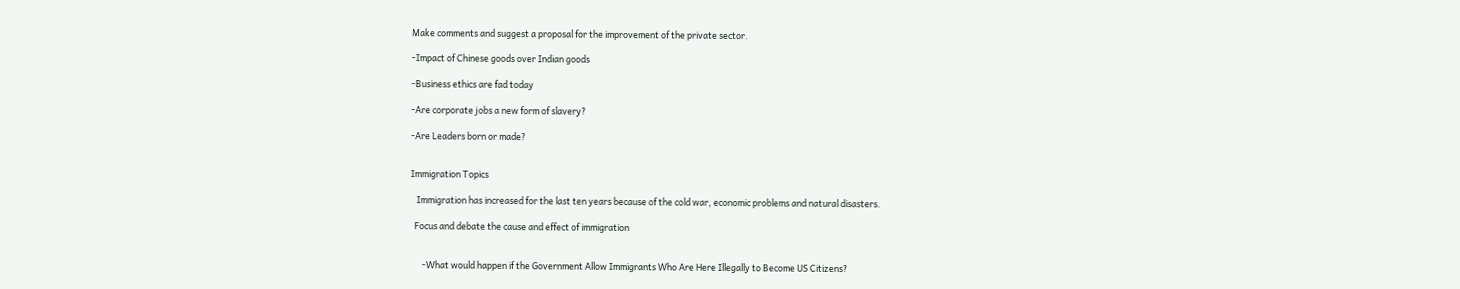Make comments and suggest a proposal for the improvement of the private sector.

-Impact of Chinese goods over Indian goods

-Business ethics are fad today

-Are corporate jobs a new form of slavery?

-Are Leaders born or made?


Immigration Topics

   Immigration has increased for the last ten years because of the cold war, economic problems and natural disasters.

  Focus and debate the cause and effect of immigration


      -What would happen if the Government Allow Immigrants Who Are Here Illegally to Become US Citizens?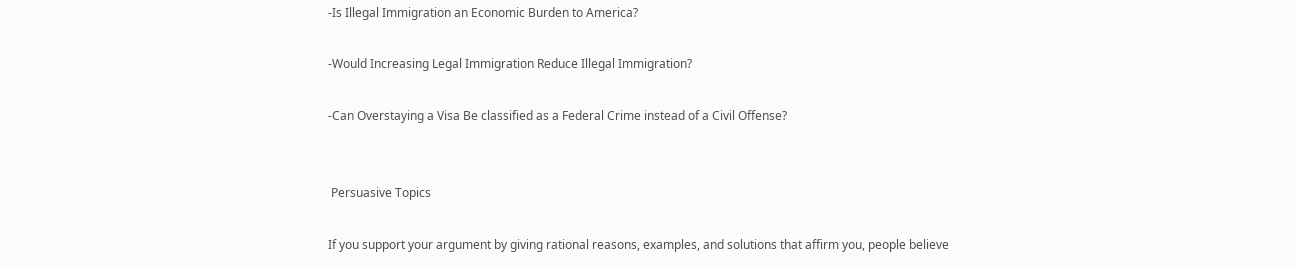-Is Illegal Immigration an Economic Burden to America?

-Would Increasing Legal Immigration Reduce Illegal Immigration?

-Can Overstaying a Visa Be classified as a Federal Crime instead of a Civil Offense?


 Persuasive Topics

If you support your argument by giving rational reasons, examples, and solutions that affirm you, people believe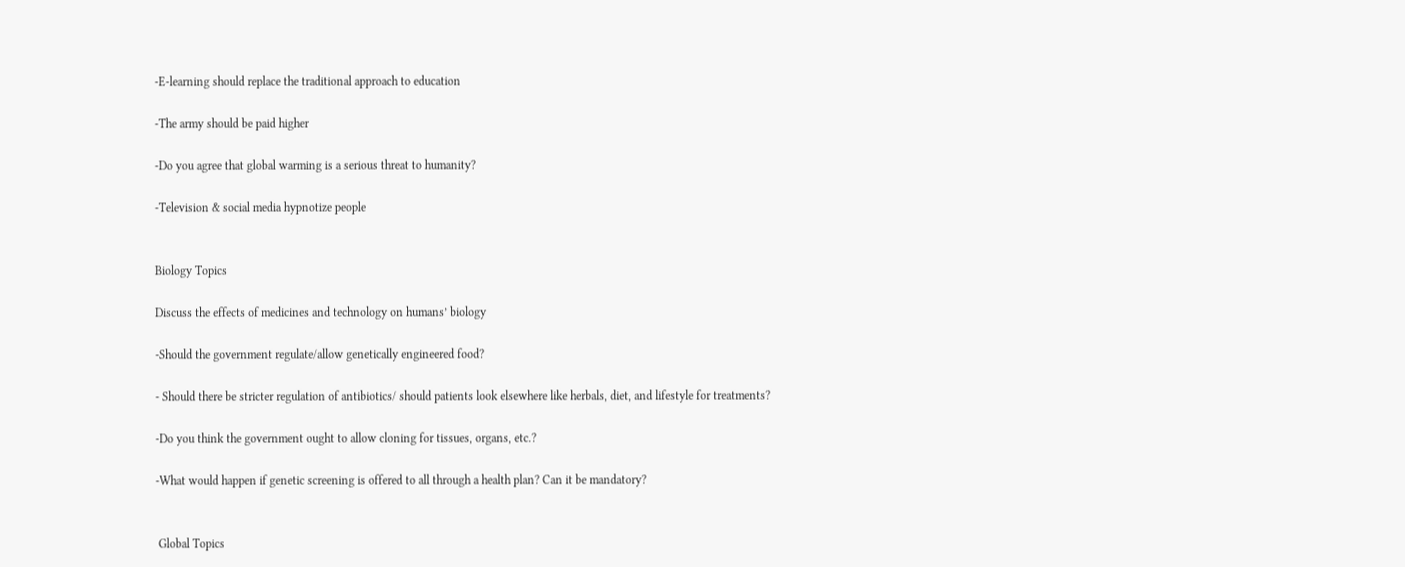-E-learning should replace the traditional approach to education

-The army should be paid higher

-Do you agree that global warming is a serious threat to humanity?

-Television & social media hypnotize people


Biology Topics

Discuss the effects of medicines and technology on humans’ biology

-Should the government regulate/allow genetically engineered food?

- Should there be stricter regulation of antibiotics/ should patients look elsewhere like herbals, diet, and lifestyle for treatments?

-Do you think the government ought to allow cloning for tissues, organs, etc.?

-What would happen if genetic screening is offered to all through a health plan? Can it be mandatory?


 Global Topics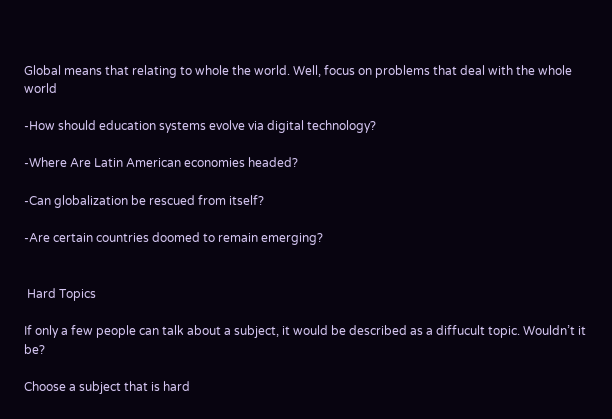Global means that relating to whole the world. Well, focus on problems that deal with the whole world

-How should education systems evolve via digital technology?

-Where Are Latin American economies headed?

-Can globalization be rescued from itself?

-Are certain countries doomed to remain emerging?


 Hard Topics

If only a few people can talk about a subject, it would be described as a diffucult topic. Wouldn’t it be?

Choose a subject that is hard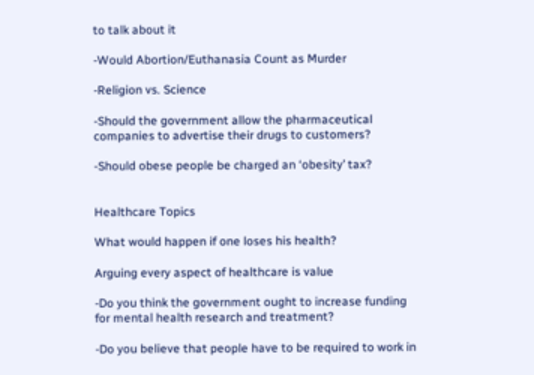to talk about it

-Would Abortion/Euthanasia Count as Murder

-Religion vs. Science

-Should the government allow the pharmaceutical companies to advertise their drugs to customers?

-Should obese people be charged an ‘obesity’ tax?


Healthcare Topics

What would happen if one loses his health?

Arguing every aspect of healthcare is value

-Do you think the government ought to increase funding for mental health research and treatment?

-Do you believe that people have to be required to work in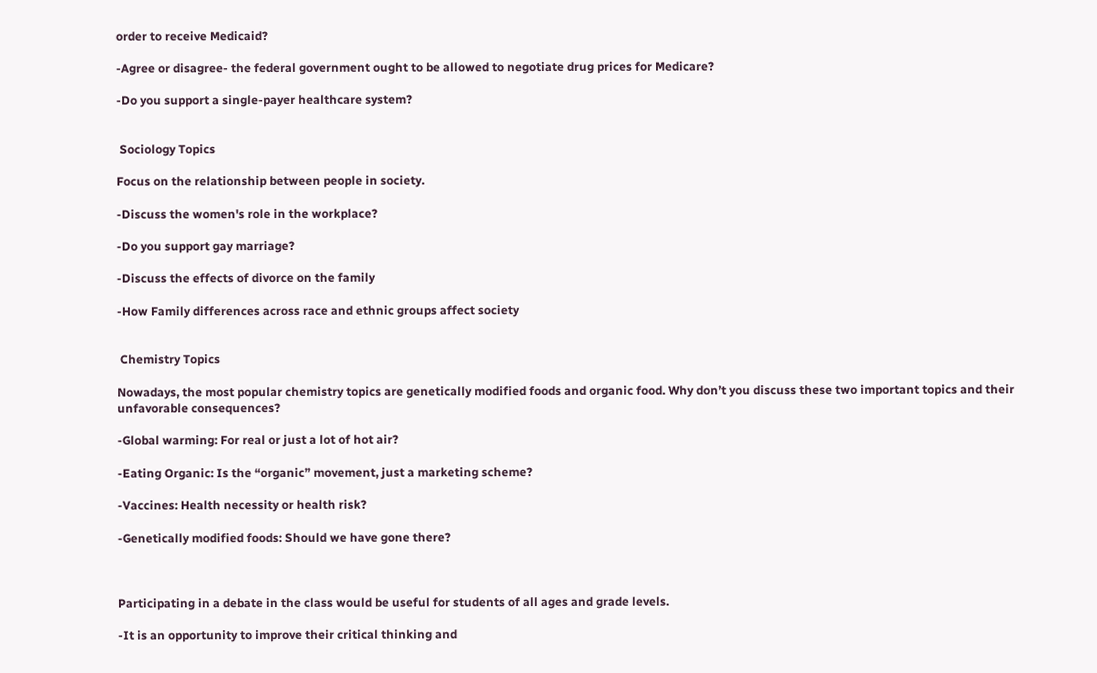order to receive Medicaid?

-Agree or disagree- the federal government ought to be allowed to negotiate drug prices for Medicare?

-Do you support a single-payer healthcare system?


 Sociology Topics

Focus on the relationship between people in society.

-Discuss the women's role in the workplace?

-Do you support gay marriage?

-Discuss the effects of divorce on the family

-How Family differences across race and ethnic groups affect society


 Chemistry Topics

Nowadays, the most popular chemistry topics are genetically modified foods and organic food. Why don’t you discuss these two important topics and their unfavorable consequences?

-Global warming: For real or just a lot of hot air?

-Eating Organic: Is the “organic” movement, just a marketing scheme?

-Vaccines: Health necessity or health risk?

-Genetically modified foods: Should we have gone there?



Participating in a debate in the class would be useful for students of all ages and grade levels.

-It is an opportunity to improve their critical thinking and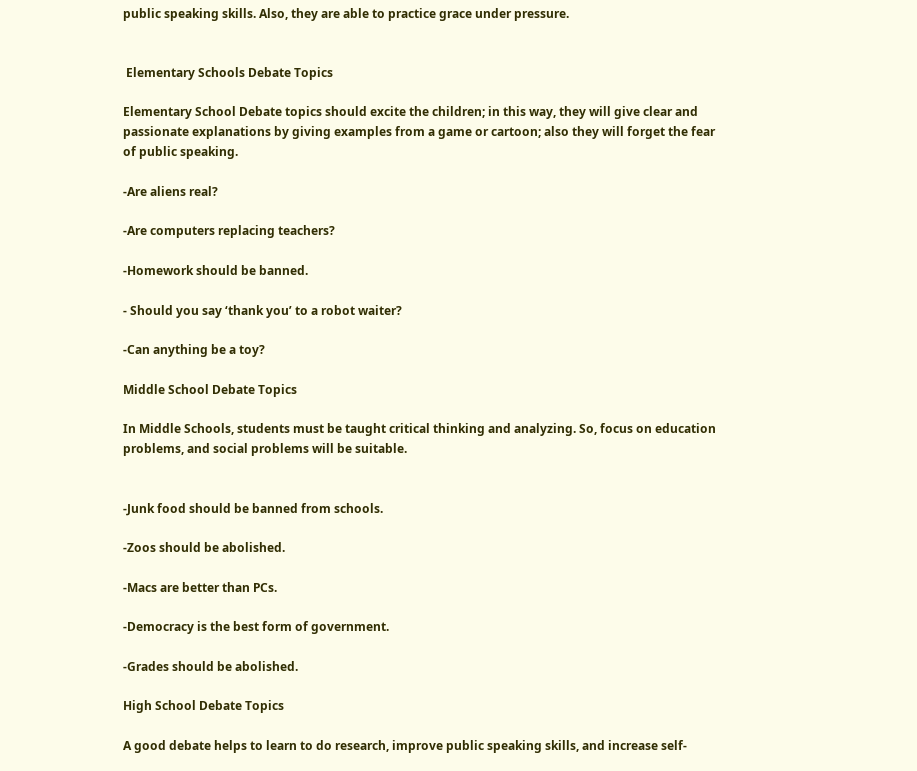public speaking skills. Also, they are able to practice grace under pressure.


 Elementary Schools Debate Topics

Elementary School Debate topics should excite the children; in this way, they will give clear and passionate explanations by giving examples from a game or cartoon; also they will forget the fear of public speaking.

-Are aliens real?

-Are computers replacing teachers?

-Homework should be banned.

- Should you say ‘thank you’ to a robot waiter?

-Can anything be a toy?

Middle School Debate Topics

In Middle Schools, students must be taught critical thinking and analyzing. So, focus on education problems, and social problems will be suitable.


-Junk food should be banned from schools.

-Zoos should be abolished.

-Macs are better than PCs.

-Democracy is the best form of government.

-Grades should be abolished.

High School Debate Topics

A good debate helps to learn to do research, improve public speaking skills, and increase self-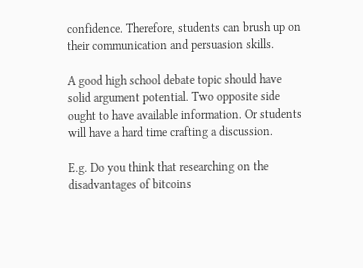confidence. Therefore, students can brush up on their communication and persuasion skills.

A good high school debate topic should have solid argument potential. Two opposite side ought to have available information. Or students will have a hard time crafting a discussion.

E.g. Do you think that researching on the disadvantages of bitcoins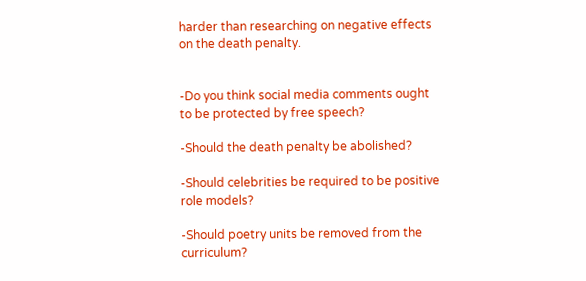harder than researching on negative effects on the death penalty.


-Do you think social media comments ought to be protected by free speech?

-Should the death penalty be abolished?

-Should celebrities be required to be positive role models?

-Should poetry units be removed from the curriculum?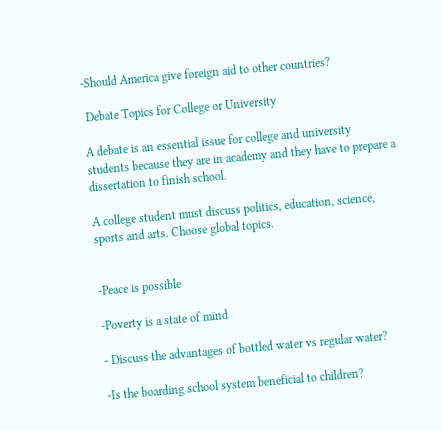-Should America give foreign aid to other countries?

 Debate Topics for College or University

A debate is an essential issue for college and university students because they are in academy and they have to prepare a dissertation to finish school.

A college student must discuss politics, education, science, sports and arts. Choose global topics.


-Peace is possible

-Poverty is a state of mind

- Discuss the advantages of bottled water vs regular water?

-Is the boarding school system beneficial to children?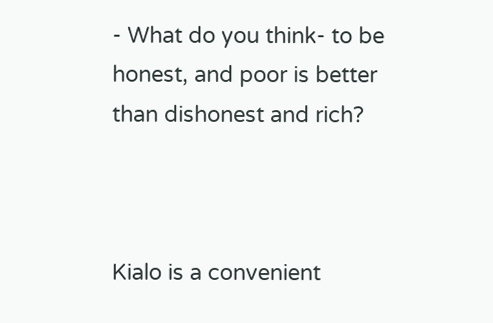- What do you think- to be honest, and poor is better than dishonest and rich?



Kialo is a convenient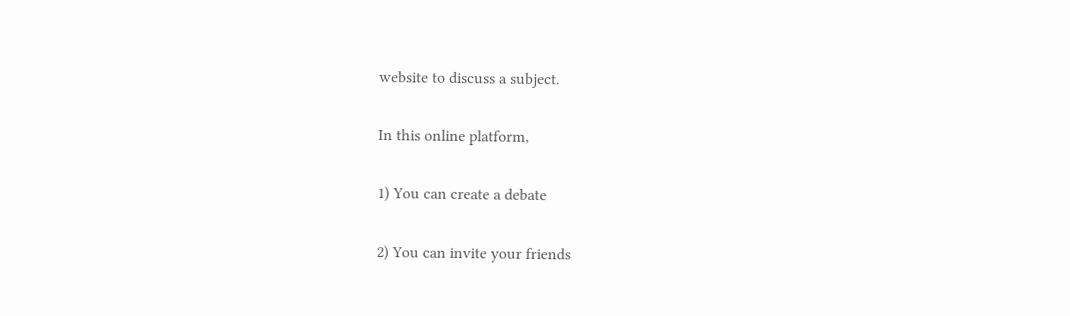website to discuss a subject.

In this online platform,

1) You can create a debate

2) You can invite your friends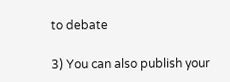to debate

3) You can also publish your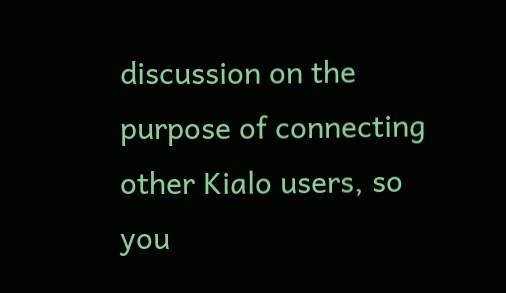discussion on the purpose of connecting other Kialo users, so you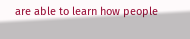are able to learn how people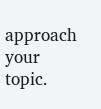approach your topic.